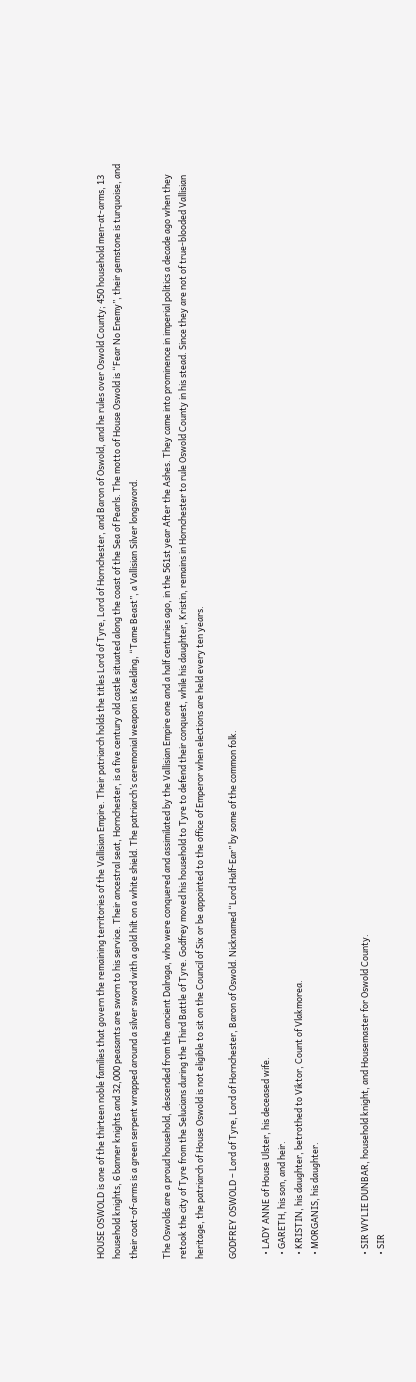HOUSE OSWOLD is one of the thirteen noble families that govern the remaining territories of the Vallisian Empire. Their patriarch holds the titles Lord of Tyre, Lord of Hornchester, and Baron of Oswold, and he rules over Oswold County; 450 household men-at-arms, 13 household knights, 6 banner knights and 32,000 peasants are sworn to his service. Their ancestral seat, Hornchester, is a five century old castle situated along the coast of the Sea of Pearls. The motto of House Oswold is “Fear No Enemy”, their gemstone is turquoise, and their coat-of-arms is a green serpent wrapped around a silver sword with a gold hilt on a white shield. The patriarch’s ceremonial weapon is Kaelding, “Tame Beast”, a Vallisian Silver longsword.

The Oswolds are a proud household, descended from the ancient Dalraga, who were conquered and assimilated by the Vallisian Empire one and a half centuries ago, in the 561st year After the Ashes. They came into prominence in imperial politics a decade ago when they retook the city of Tyre from the Selucians during the Third Battle of Tyre. Godfrey moved his household to Tyre to defend their conquest, while his daughter, Kristin, remains in Hornchester to rule Oswold County in his stead. Since they are not of true-blooded Vallisian heritage, the patriarch of House Oswold is not eligible to sit on the Council of Six or be appointed to the office of Emperor when elections are held every ten years.

GODFREY OSWOLD – Lord of Tyre, Lord of Hornchester, Baron of Oswold. Nicknamed “Lord Half-Ear” by some of the common folk.

  • LADY ANNE of House Ulster, his deceased wife.
  • GARETH, his son, and heir.
  • KRISTIN, his daughter, betrothed to Viktor, Count of Vlakmorea.
  • MORGANIS, his daughter.


  • SIR WYLIE DUNBAR, household knight, and Housemaster for Oswold County.
  • SIR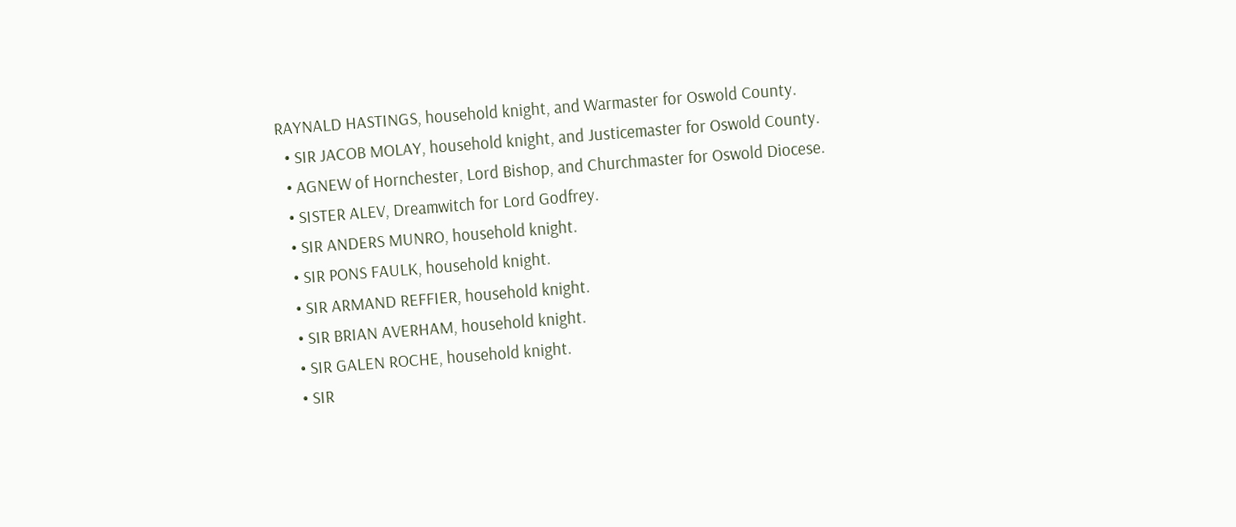RAYNALD HASTINGS, household knight, and Warmaster for Oswold County.
  • SIR JACOB MOLAY, household knight, and Justicemaster for Oswold County.
  • AGNEW of Hornchester, Lord Bishop, and Churchmaster for Oswold Diocese.
  • SISTER ALEV, Dreamwitch for Lord Godfrey.
  • SIR ANDERS MUNRO, household knight.
  • SIR PONS FAULK, household knight.
  • SIR ARMAND REFFIER, household knight.
  • SIR BRIAN AVERHAM, household knight.
  • SIR GALEN ROCHE, household knight.
  • SIR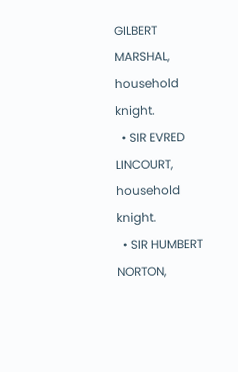GILBERT MARSHAL, household knight.
  • SIR EVRED LINCOURT, household knight.
  • SIR HUMBERT NORTON,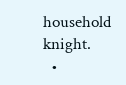household knight.
  •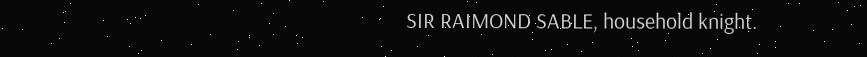SIR RAIMOND SABLE, household knight.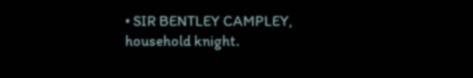• SIR BENTLEY CAMPLEY, household knight.